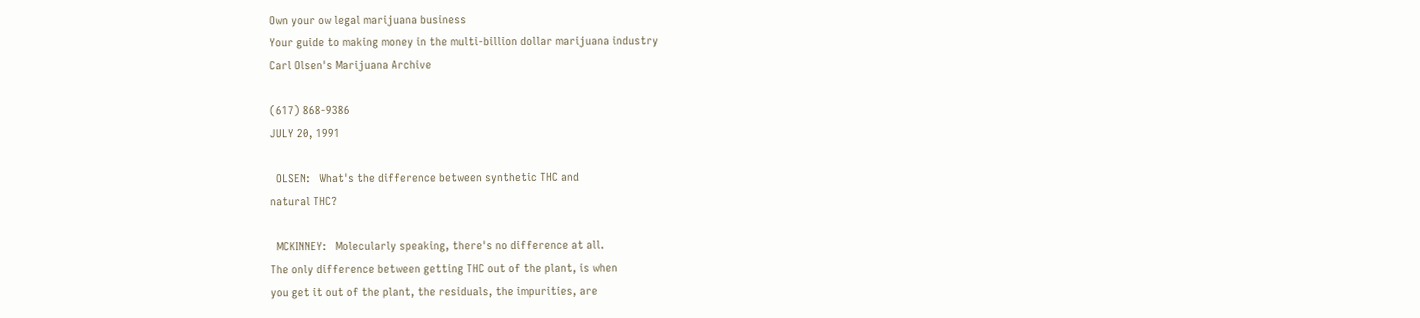Own your ow legal marijuana business
Your guide to making money in the multi-billion dollar marijuana industry
Carl Olsen's Marijuana Archive

(617) 868-9386
JULY 20, 1991

  OLSEN:   What's the difference between synthetic THC and
natural THC?

  MCKINNEY:   Molecularly speaking, there's no difference at all.
The only difference between getting THC out of the plant, is when
you get it out of the plant, the residuals, the impurities, are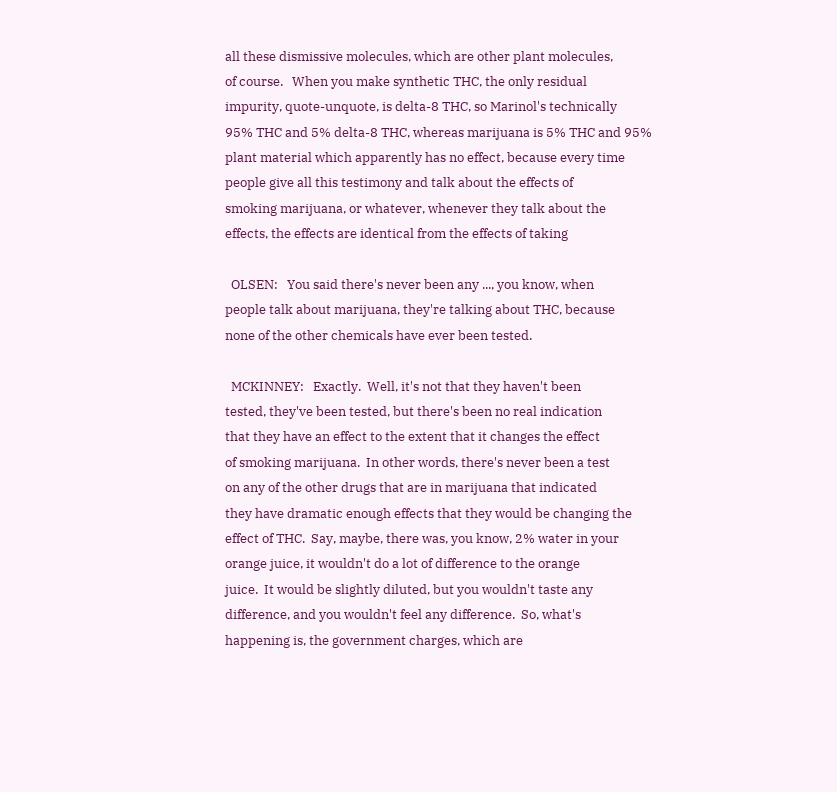all these dismissive molecules, which are other plant molecules,
of course.   When you make synthetic THC, the only residual
impurity, quote-unquote, is delta-8 THC, so Marinol's technically
95% THC and 5% delta-8 THC, whereas marijuana is 5% THC and 95%
plant material which apparently has no effect, because every time
people give all this testimony and talk about the effects of
smoking marijuana, or whatever, whenever they talk about the
effects, the effects are identical from the effects of taking

  OLSEN:   You said there's never been any ..., you know, when
people talk about marijuana, they're talking about THC, because
none of the other chemicals have ever been tested.

  MCKINNEY:   Exactly.  Well, it's not that they haven't been
tested, they've been tested, but there's been no real indication
that they have an effect to the extent that it changes the effect
of smoking marijuana.  In other words, there's never been a test
on any of the other drugs that are in marijuana that indicated
they have dramatic enough effects that they would be changing the
effect of THC.  Say, maybe, there was, you know, 2% water in your
orange juice, it wouldn't do a lot of difference to the orange
juice.  It would be slightly diluted, but you wouldn't taste any
difference, and you wouldn't feel any difference.  So, what's
happening is, the government charges, which are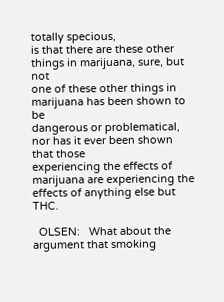totally specious,
is that there are these other things in marijuana, sure, but not
one of these other things in marijuana has been shown to be
dangerous or problematical, nor has it ever been shown that those
experiencing the effects of marijuana are experiencing the
effects of anything else but THC.

  OLSEN:   What about the argument that smoking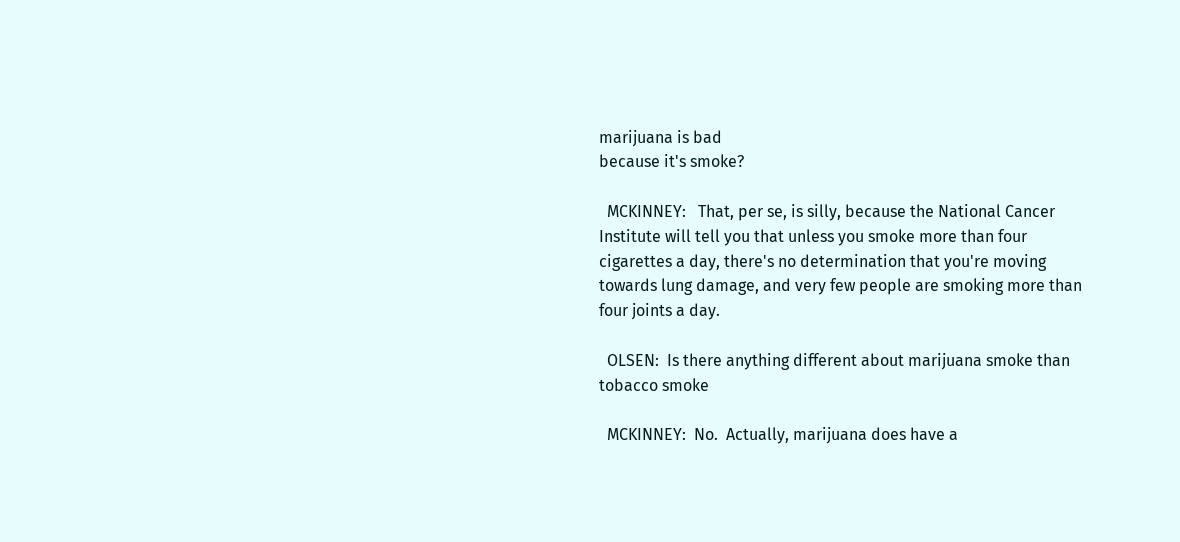marijuana is bad
because it's smoke?

  MCKINNEY:   That, per se, is silly, because the National Cancer
Institute will tell you that unless you smoke more than four
cigarettes a day, there's no determination that you're moving
towards lung damage, and very few people are smoking more than
four joints a day.

  OLSEN:  Is there anything different about marijuana smoke than
tobacco smoke

  MCKINNEY:  No.  Actually, marijuana does have a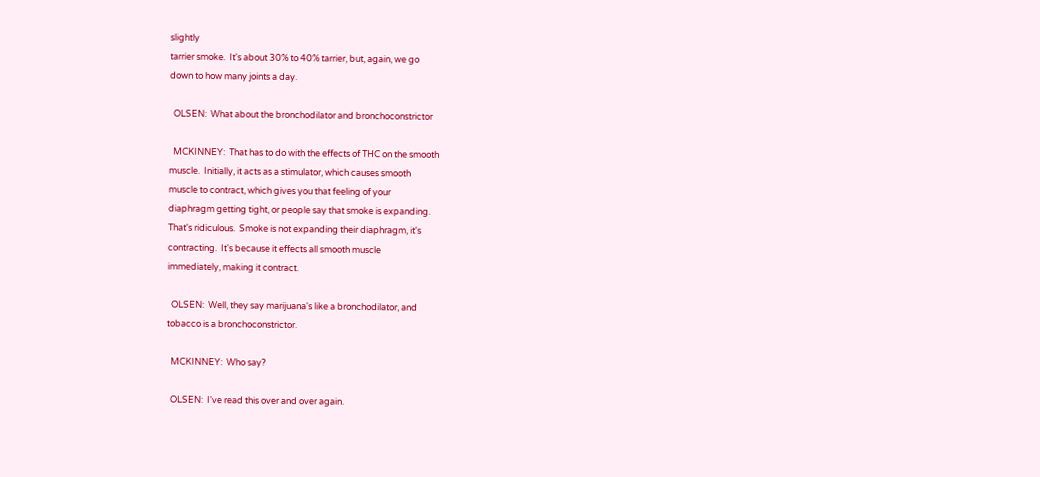slightly
tarrier smoke.  It's about 30% to 40% tarrier, but, again, we go
down to how many joints a day.

  OLSEN:  What about the bronchodilator and bronchoconstrictor

  MCKINNEY:  That has to do with the effects of THC on the smooth
muscle.  Initially, it acts as a stimulator, which causes smooth
muscle to contract, which gives you that feeling of your
diaphragm getting tight, or people say that smoke is expanding.
That's ridiculous.  Smoke is not expanding their diaphragm, it's
contracting.  It's because it effects all smooth muscle
immediately, making it contract.

  OLSEN:  Well, they say marijuana's like a bronchodilator, and
tobacco is a bronchoconstrictor.

  MCKINNEY:  Who say?

  OLSEN:  I've read this over and over again.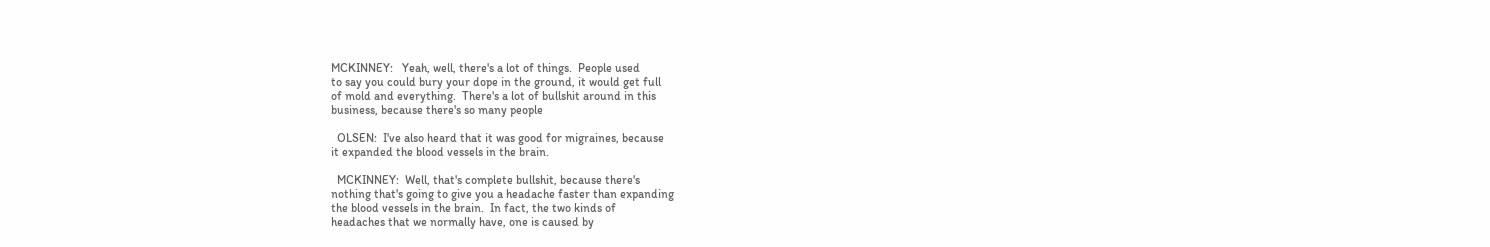MCKINNEY:   Yeah, well, there's a lot of things.  People used
to say you could bury your dope in the ground, it would get full
of mold and everything.  There's a lot of bullshit around in this
business, because there's so many people

  OLSEN:  I've also heard that it was good for migraines, because
it expanded the blood vessels in the brain.

  MCKINNEY:  Well, that's complete bullshit, because there's
nothing that's going to give you a headache faster than expanding
the blood vessels in the brain.  In fact, the two kinds of
headaches that we normally have, one is caused by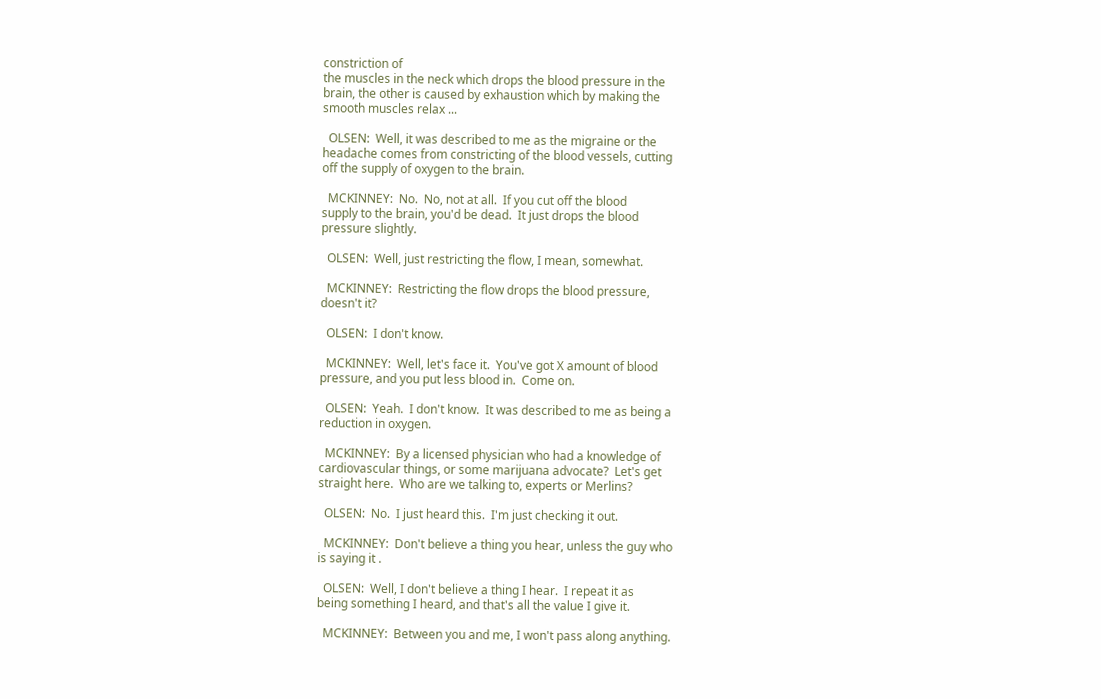constriction of
the muscles in the neck which drops the blood pressure in the
brain, the other is caused by exhaustion which by making the
smooth muscles relax ...

  OLSEN:  Well, it was described to me as the migraine or the
headache comes from constricting of the blood vessels, cutting
off the supply of oxygen to the brain.

  MCKINNEY:  No.  No, not at all.  If you cut off the blood
supply to the brain, you'd be dead.  It just drops the blood
pressure slightly.

  OLSEN:  Well, just restricting the flow, I mean, somewhat.

  MCKINNEY:  Restricting the flow drops the blood pressure,
doesn't it?

  OLSEN:  I don't know.

  MCKINNEY:  Well, let's face it.  You've got X amount of blood
pressure, and you put less blood in.  Come on.

  OLSEN:  Yeah.  I don't know.  It was described to me as being a
reduction in oxygen.

  MCKINNEY:  By a licensed physician who had a knowledge of
cardiovascular things, or some marijuana advocate?  Let's get
straight here.  Who are we talking to, experts or Merlins?

  OLSEN:  No.  I just heard this.  I'm just checking it out.

  MCKINNEY:  Don't believe a thing you hear, unless the guy who
is saying it .

  OLSEN:  Well, I don't believe a thing I hear.  I repeat it as
being something I heard, and that's all the value I give it.

  MCKINNEY:  Between you and me, I won't pass along anything.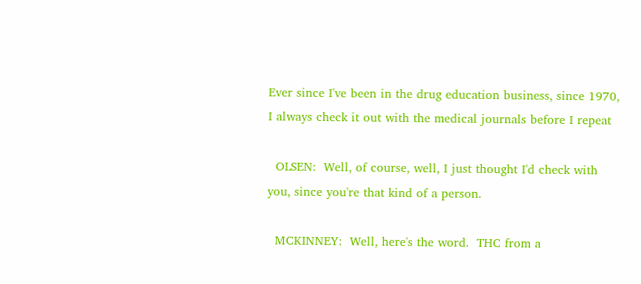Ever since I've been in the drug education business, since 1970,
I always check it out with the medical journals before I repeat

  OLSEN:  Well, of course, well, I just thought I'd check with
you, since you're that kind of a person.

  MCKINNEY:  Well, here's the word.  THC from a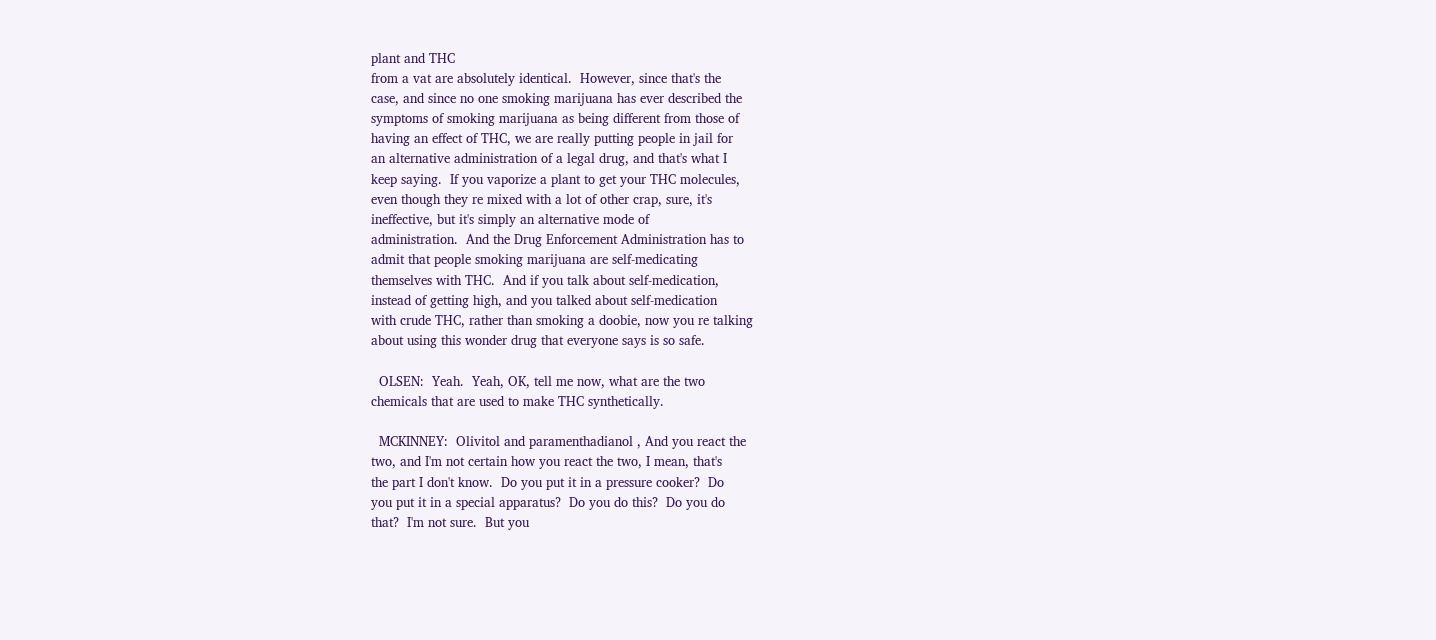plant and THC
from a vat are absolutely identical.  However, since that's the
case, and since no one smoking marijuana has ever described the
symptoms of smoking marijuana as being different from those of
having an effect of THC, we are really putting people in jail for
an alternative administration of a legal drug, and that's what I
keep saying.  If you vaporize a plant to get your THC molecules,
even though they re mixed with a lot of other crap, sure, it's
ineffective, but it's simply an alternative mode of
administration.  And the Drug Enforcement Administration has to
admit that people smoking marijuana are self-medicating
themselves with THC.  And if you talk about self-medication,
instead of getting high, and you talked about self-medication
with crude THC, rather than smoking a doobie, now you re talking
about using this wonder drug that everyone says is so safe.

  OLSEN:  Yeah.  Yeah, OK, tell me now, what are the two
chemicals that are used to make THC synthetically.

  MCKINNEY:  Olivitol and paramenthadianol , And you react the
two, and I'm not certain how you react the two, I mean, that's
the part I don't know.  Do you put it in a pressure cooker?  Do
you put it in a special apparatus?  Do you do this?  Do you do
that?  I'm not sure.  But you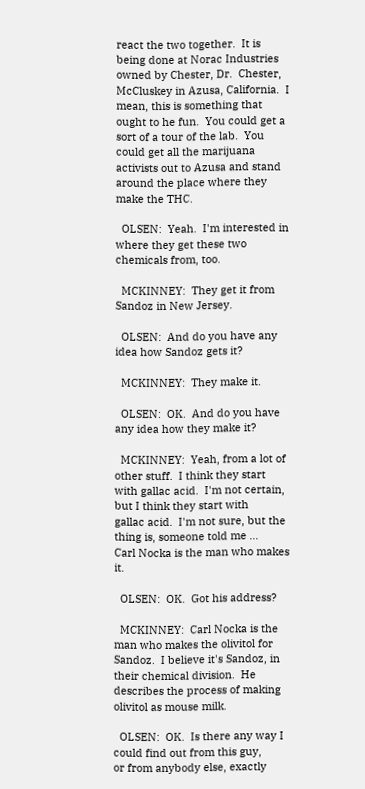react the two together.  It is
being done at Norac Industries owned by Chester, Dr.  Chester,
McCluskey in Azusa, California.  I mean, this is something that
ought to he fun.  You could get a sort of a tour of the lab.  You
could get all the marijuana activists out to Azusa and stand
around the place where they make the THC.

  OLSEN:  Yeah.  I'm interested in where they get these two
chemicals from, too.

  MCKINNEY:  They get it from Sandoz in New Jersey.

  OLSEN:  And do you have any idea how Sandoz gets it?

  MCKINNEY:  They make it.

  OLSEN:  OK.  And do you have any idea how they make it?

  MCKINNEY:  Yeah, from a lot of other stuff.  I think they start
with gallac acid.  I'm not certain, but I think they start with
gallac acid.  I'm not sure, but the thing is, someone told me ...
Carl Nocka is the man who makes it.

  OLSEN:  OK.  Got his address?

  MCKINNEY:  Carl Nocka is the man who makes the olivitol for
Sandoz.  I believe it's Sandoz, in their chemical division.  He
describes the process of making olivitol as mouse milk.

  OLSEN:  OK.  Is there any way I could find out from this guy,
or from anybody else, exactly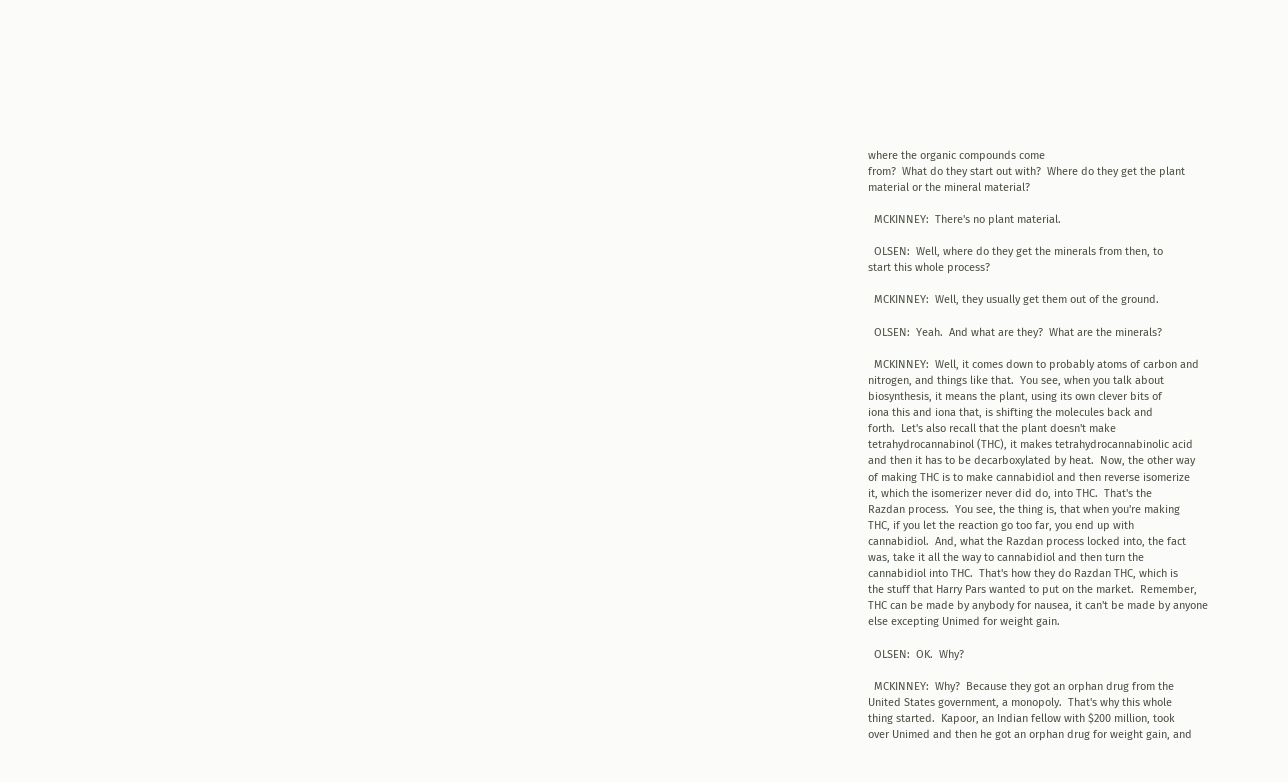where the organic compounds come
from?  What do they start out with?  Where do they get the plant
material or the mineral material?

  MCKINNEY:  There's no plant material.

  OLSEN:  Well, where do they get the minerals from then, to
start this whole process?

  MCKINNEY:  Well, they usually get them out of the ground.

  OLSEN:  Yeah.  And what are they?  What are the minerals?

  MCKINNEY:  Well, it comes down to probably atoms of carbon and
nitrogen, and things like that.  You see, when you talk about
biosynthesis, it means the plant, using its own clever bits of
iona this and iona that, is shifting the molecules back and
forth.  Let's also recall that the plant doesn't make
tetrahydrocannabinol (THC), it makes tetrahydrocannabinolic acid
and then it has to be decarboxylated by heat.  Now, the other way
of making THC is to make cannabidiol and then reverse isomerize
it, which the isomerizer never did do, into THC.  That's the
Razdan process.  You see, the thing is, that when you're making
THC, if you let the reaction go too far, you end up with
cannabidiol.  And, what the Razdan process locked into, the fact
was, take it all the way to cannabidiol and then turn the
cannabidiol into THC.  That's how they do Razdan THC, which is
the stuff that Harry Pars wanted to put on the market.  Remember,
THC can be made by anybody for nausea, it can't be made by anyone
else excepting Unimed for weight gain.

  OLSEN:  OK.  Why?

  MCKINNEY:  Why?  Because they got an orphan drug from the
United States government, a monopoly.  That's why this whole
thing started.  Kapoor, an Indian fellow with $200 million, took
over Unimed and then he got an orphan drug for weight gain, and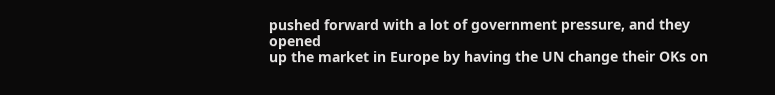pushed forward with a lot of government pressure, and they opened
up the market in Europe by having the UN change their OKs on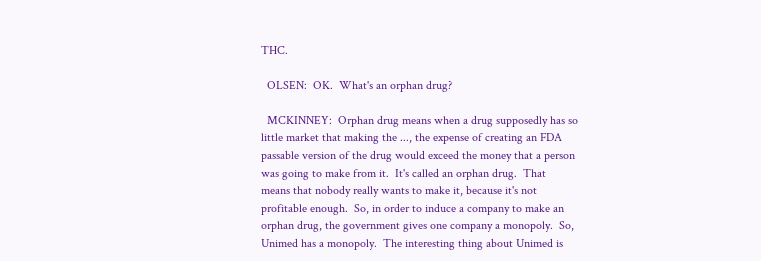THC.

  OLSEN:  OK.  What's an orphan drug?

  MCKINNEY:  Orphan drug means when a drug supposedly has so
little market that making the ..., the expense of creating an FDA
passable version of the drug would exceed the money that a person
was going to make from it.  It's called an orphan drug.  That
means that nobody really wants to make it, because it's not
profitable enough.  So, in order to induce a company to make an
orphan drug, the government gives one company a monopoly.  So,
Unimed has a monopoly.  The interesting thing about Unimed is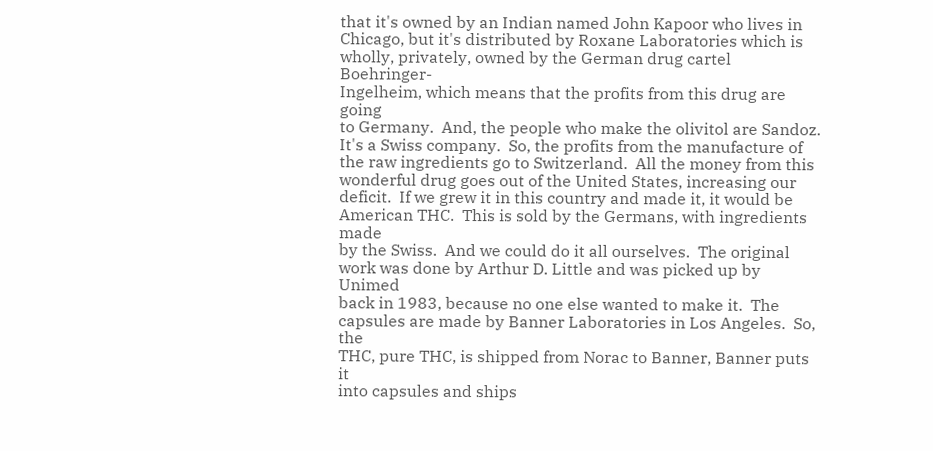that it's owned by an Indian named John Kapoor who lives in
Chicago, but it's distributed by Roxane Laboratories which is
wholly, privately, owned by the German drug cartel Boehringer-
Ingelheim, which means that the profits from this drug are going
to Germany.  And, the people who make the olivitol are Sandoz.
It's a Swiss company.  So, the profits from the manufacture of
the raw ingredients go to Switzerland.  All the money from this
wonderful drug goes out of the United States, increasing our
deficit.  If we grew it in this country and made it, it would be
American THC.  This is sold by the Germans, with ingredients made
by the Swiss.  And we could do it all ourselves.  The original
work was done by Arthur D. Little and was picked up by Unimed
back in 1983, because no one else wanted to make it.  The
capsules are made by Banner Laboratories in Los Angeles.  So, the
THC, pure THC, is shipped from Norac to Banner, Banner puts it
into capsules and ships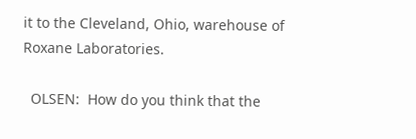it to the Cleveland, Ohio, warehouse of
Roxane Laboratories.

  OLSEN:  How do you think that the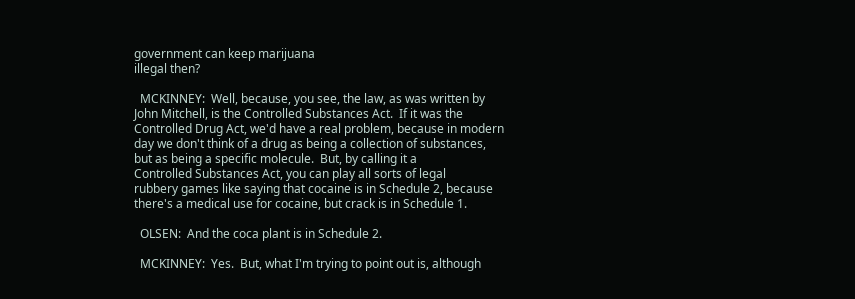government can keep marijuana
illegal then?

  MCKINNEY:  Well, because, you see, the law, as was written by
John Mitchell, is the Controlled Substances Act.  If it was the
Controlled Drug Act, we'd have a real problem, because in modern
day we don't think of a drug as being a collection of substances,
but as being a specific molecule.  But, by calling it a
Controlled Substances Act, you can play all sorts of legal
rubbery games like saying that cocaine is in Schedule 2, because
there's a medical use for cocaine, but crack is in Schedule 1.

  OLSEN:  And the coca plant is in Schedule 2.

  MCKINNEY:  Yes.  But, what I'm trying to point out is, although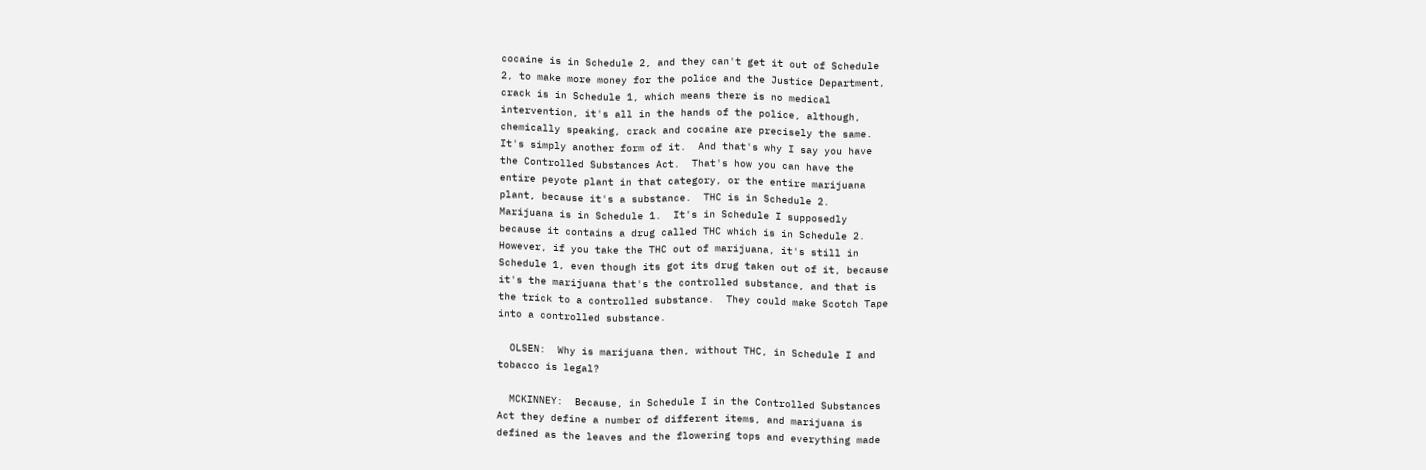cocaine is in Schedule 2, and they can't get it out of Schedule
2, to make more money for the police and the Justice Department,
crack is in Schedule 1, which means there is no medical
intervention, it's all in the hands of the police, although,
chemically speaking, crack and cocaine are precisely the same.
It's simply another form of it.  And that's why I say you have
the Controlled Substances Act.  That's how you can have the
entire peyote plant in that category, or the entire marijuana
plant, because it's a substance.  THC is in Schedule 2.
Marijuana is in Schedule 1.  It's in Schedule I supposedly
because it contains a drug called THC which is in Schedule 2.
However, if you take the THC out of marijuana, it's still in
Schedule 1, even though its got its drug taken out of it, because
it's the marijuana that's the controlled substance, and that is
the trick to a controlled substance.  They could make Scotch Tape
into a controlled substance.

  OLSEN:  Why is marijuana then, without THC, in Schedule I and
tobacco is legal?

  MCKINNEY:  Because, in Schedule I in the Controlled Substances
Act they define a number of different items, and marijuana is
defined as the leaves and the flowering tops and everything made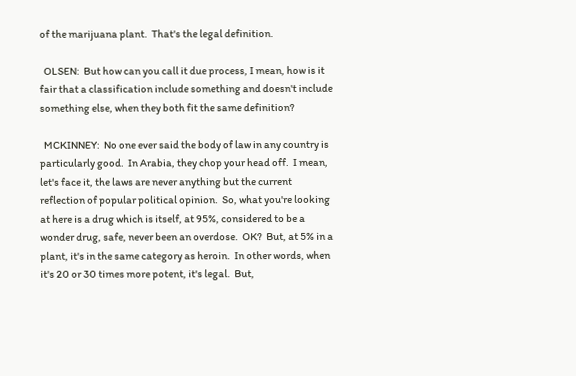of the marijuana plant.  That's the legal definition.

  OLSEN:  But how can you call it due process, I mean, how is it
fair that a classification include something and doesn't include
something else, when they both fit the same definition?

  MCKINNEY:  No one ever said the body of law in any country is
particularly good.  In Arabia, they chop your head off.  I mean,
let's face it, the laws are never anything but the current
reflection of popular political opinion.  So, what you're looking
at here is a drug which is itself, at 95%, considered to be a
wonder drug, safe, never been an overdose.  OK?  But, at 5% in a
plant, it's in the same category as heroin.  In other words, when
it's 20 or 30 times more potent, it's legal.  But,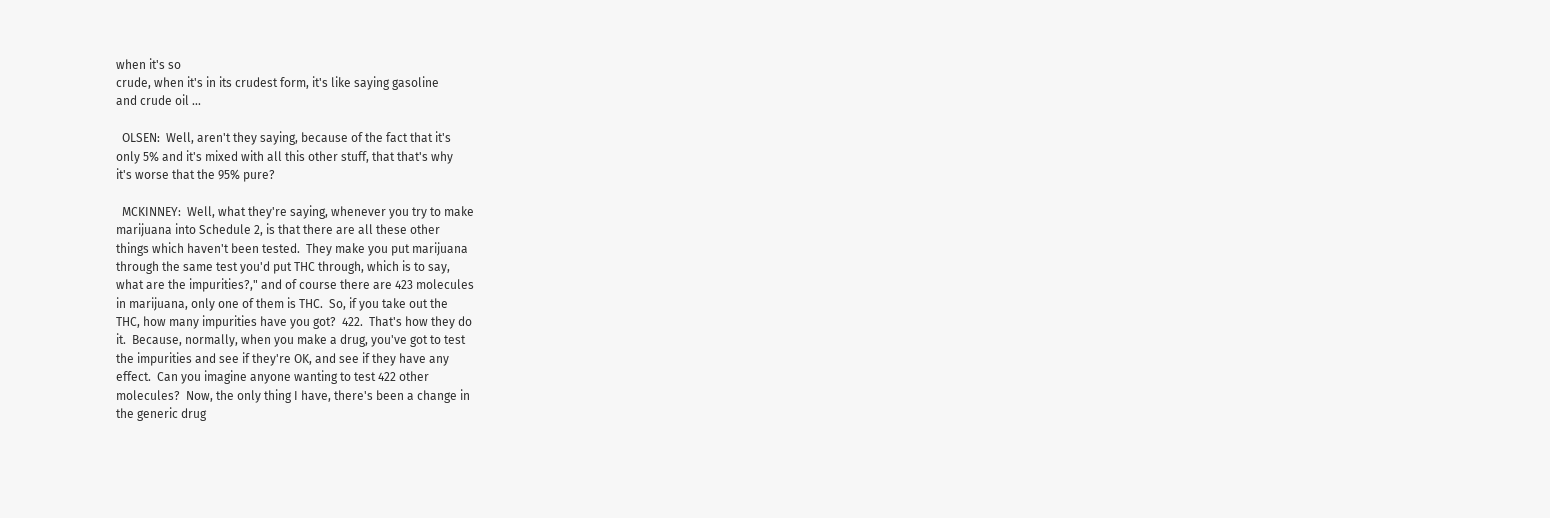when it's so
crude, when it's in its crudest form, it's like saying gasoline
and crude oil ...

  OLSEN:  Well, aren't they saying, because of the fact that it's
only 5% and it's mixed with all this other stuff, that that's why
it's worse that the 95% pure?

  MCKINNEY:  Well, what they're saying, whenever you try to make
marijuana into Schedule 2, is that there are all these other
things which haven't been tested.  They make you put marijuana
through the same test you'd put THC through, which is to say,
what are the impurities?," and of course there are 423 molecules
in marijuana, only one of them is THC.  So, if you take out the
THC, how many impurities have you got?  422.  That's how they do
it.  Because, normally, when you make a drug, you've got to test
the impurities and see if they're OK, and see if they have any
effect.  Can you imagine anyone wanting to test 422 other
molecules?  Now, the only thing I have, there's been a change in
the generic drug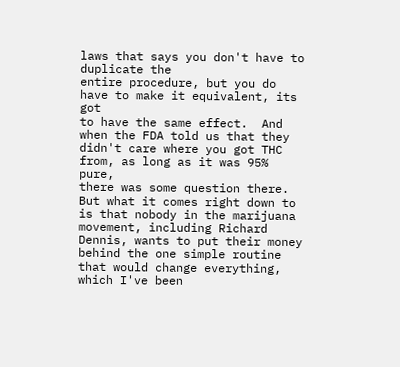laws that says you don't have to duplicate the
entire procedure, but you do have to make it equivalent, its got
to have the same effect.  And when the FDA told us that they
didn't care where you got THC from, as long as it was 95% pure,
there was some question there.  But what it comes right down to
is that nobody in the marijuana movement, including Richard
Dennis, wants to put their money behind the one simple routine
that would change everything, which I've been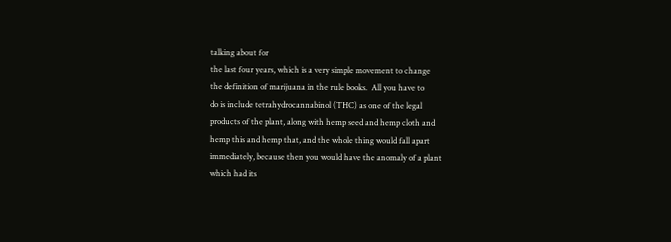talking about for
the last four years, which is a very simple movement to change
the definition of marijuana in the rule books.  All you have to
do is include tetrahydrocannabinol (THC) as one of the legal
products of the plant, along with hemp seed and hemp cloth and
hemp this and hemp that, and the whole thing would fall apart
immediately, because then you would have the anomaly of a plant
which had its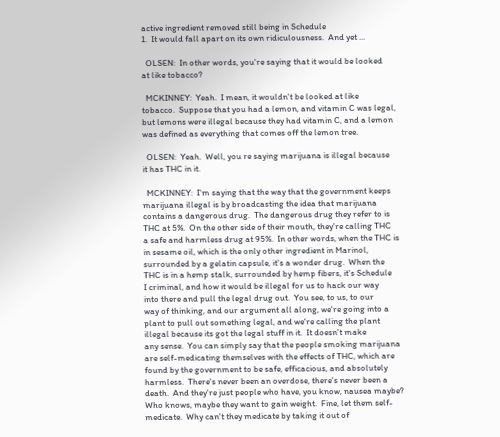active ingredient removed still being in Schedule
1.  It would fall apart on its own ridiculousness.  And yet ...

  OLSEN:  In other words, you're saying that it would be looked
at like tobacco?

  MCKINNEY:  Yeah.  I mean, it wouldn't be looked at like
tobacco.  Suppose that you had a lemon, and vitamin C was legal,
but lemons were illegal because they had vitamin C, and a lemon
was defined as everything that comes off the lemon tree.

  OLSEN:  Yeah.  Well, you re saying marijuana is illegal because
it has THC in it.

  MCKINNEY:  I'm saying that the way that the government keeps
marijuana illegal is by broadcasting the idea that marijuana
contains a dangerous drug.  The dangerous drug they refer to is
THC at 5%.  On the other side of their mouth, they're calling THC
a safe and harmless drug at 95%.  In other words, when the THC is
in sesame oil, which is the only other ingredient in Marinol,
surrounded by a gelatin capsule, it's a wonder drug.  When the
THC is in a hemp stalk, surrounded by hemp fibers, it's Schedule
I criminal, and how it would be illegal for us to hack our way
into there and pull the legal drug out.  You see, to us, to our
way of thinking, and our argument all along, we're going into a
plant to pull out something legal, and we're calling the plant
illegal because its got the legal stuff in it.  It doesn't make
any sense.  You can simply say that the people smoking marijuana
are self-medicating themselves with the effects of THC, which are
found by the government to be safe, efficacious, and absolutely
harmless.  There's never been an overdose, there's never been a
death.  And they're just people who have, you know, nausea maybe?
Who knows, maybe they want to gain weight.  Fine, let them self-
medicate.  Why can't they medicate by taking it out of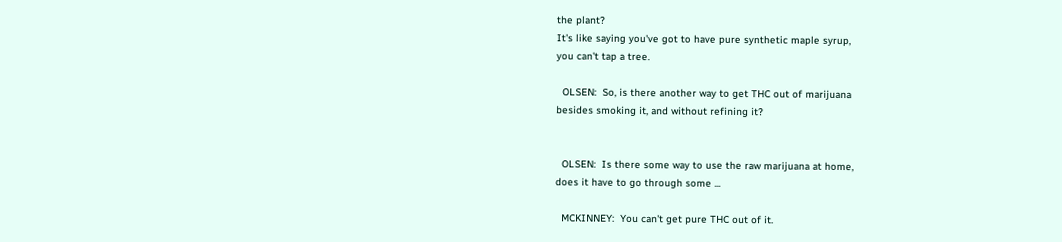the plant?
It's like saying you've got to have pure synthetic maple syrup,
you can't tap a tree.

  OLSEN:  So, is there another way to get THC out of marijuana
besides smoking it, and without refining it?


  OLSEN:  Is there some way to use the raw marijuana at home,
does it have to go through some ...

  MCKINNEY:  You can't get pure THC out of it.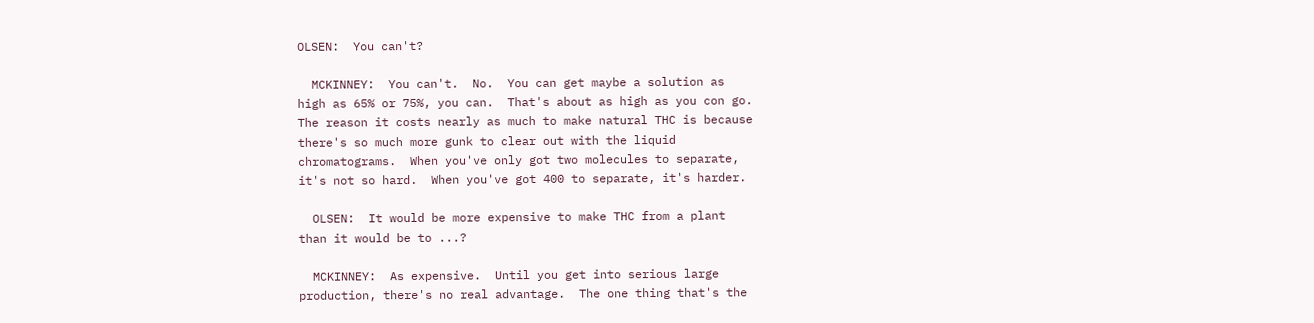OLSEN:  You can't?

  MCKINNEY:  You can't.  No.  You can get maybe a solution as
high as 65% or 75%, you can.  That's about as high as you con go.
The reason it costs nearly as much to make natural THC is because
there's so much more gunk to clear out with the liquid
chromatograms.  When you've only got two molecules to separate,
it's not so hard.  When you've got 400 to separate, it's harder.

  OLSEN:  It would be more expensive to make THC from a plant
than it would be to ...?

  MCKINNEY:  As expensive.  Until you get into serious large
production, there's no real advantage.  The one thing that's the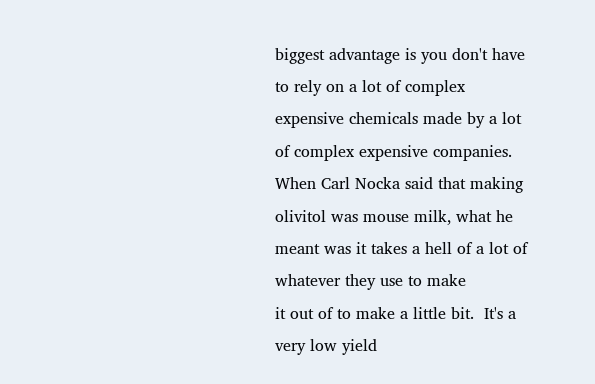biggest advantage is you don't have to rely on a lot of complex
expensive chemicals made by a lot of complex expensive companies.
When Carl Nocka said that making olivitol was mouse milk, what he
meant was it takes a hell of a lot of whatever they use to make
it out of to make a little bit.  It's a very low yield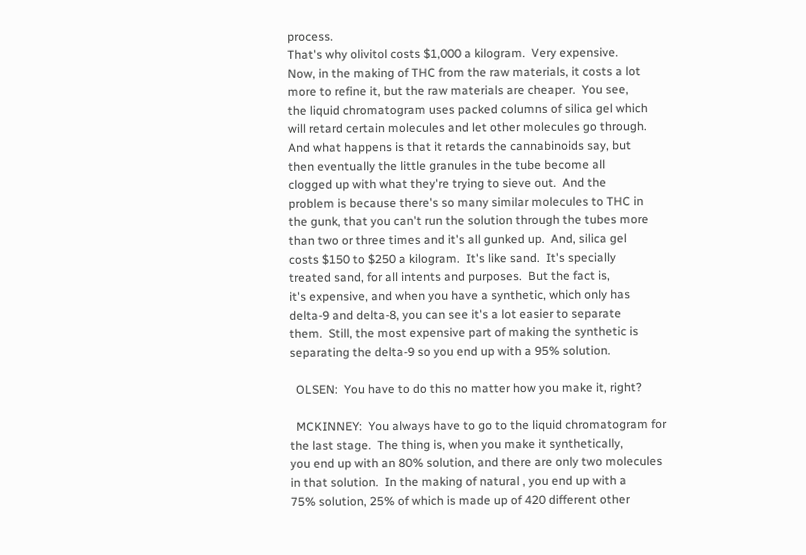process.
That's why olivitol costs $1,000 a kilogram.  Very expensive.
Now, in the making of THC from the raw materials, it costs a lot
more to refine it, but the raw materials are cheaper.  You see,
the liquid chromatogram uses packed columns of silica gel which
will retard certain molecules and let other molecules go through.
And what happens is that it retards the cannabinoids say, but
then eventually the little granules in the tube become all
clogged up with what they're trying to sieve out.  And the
problem is because there's so many similar molecules to THC in
the gunk, that you can't run the solution through the tubes more
than two or three times and it's all gunked up.  And, silica gel
costs $150 to $250 a kilogram.  It's like sand.  It's specially
treated sand, for all intents and purposes.  But the fact is,
it's expensive, and when you have a synthetic, which only has
delta-9 and delta-8, you can see it's a lot easier to separate
them.  Still, the most expensive part of making the synthetic is
separating the delta-9 so you end up with a 95% solution.

  OLSEN:  You have to do this no matter how you make it, right?

  MCKINNEY:  You always have to go to the liquid chromatogram for
the last stage.  The thing is, when you make it synthetically,
you end up with an 80% solution, and there are only two molecules
in that solution.  In the making of natural , you end up with a
75% solution, 25% of which is made up of 420 different other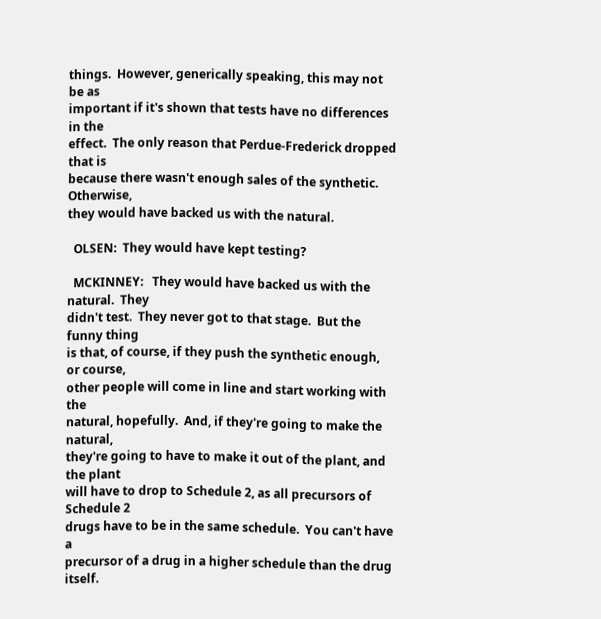things.  However, generically speaking, this may not be as
important if it's shown that tests have no differences in the
effect.  The only reason that Perdue-Frederick dropped that is
because there wasn't enough sales of the synthetic.  Otherwise,
they would have backed us with the natural.

  OLSEN:  They would have kept testing?

  MCKINNEY:   They would have backed us with the natural.  They
didn't test.  They never got to that stage.  But the funny thing
is that, of course, if they push the synthetic enough, or course,
other people will come in line and start working with the
natural, hopefully.  And, if they're going to make the natural,
they're going to have to make it out of the plant, and the plant
will have to drop to Schedule 2, as all precursors of Schedule 2
drugs have to be in the same schedule.  You can't have a
precursor of a drug in a higher schedule than the drug itself.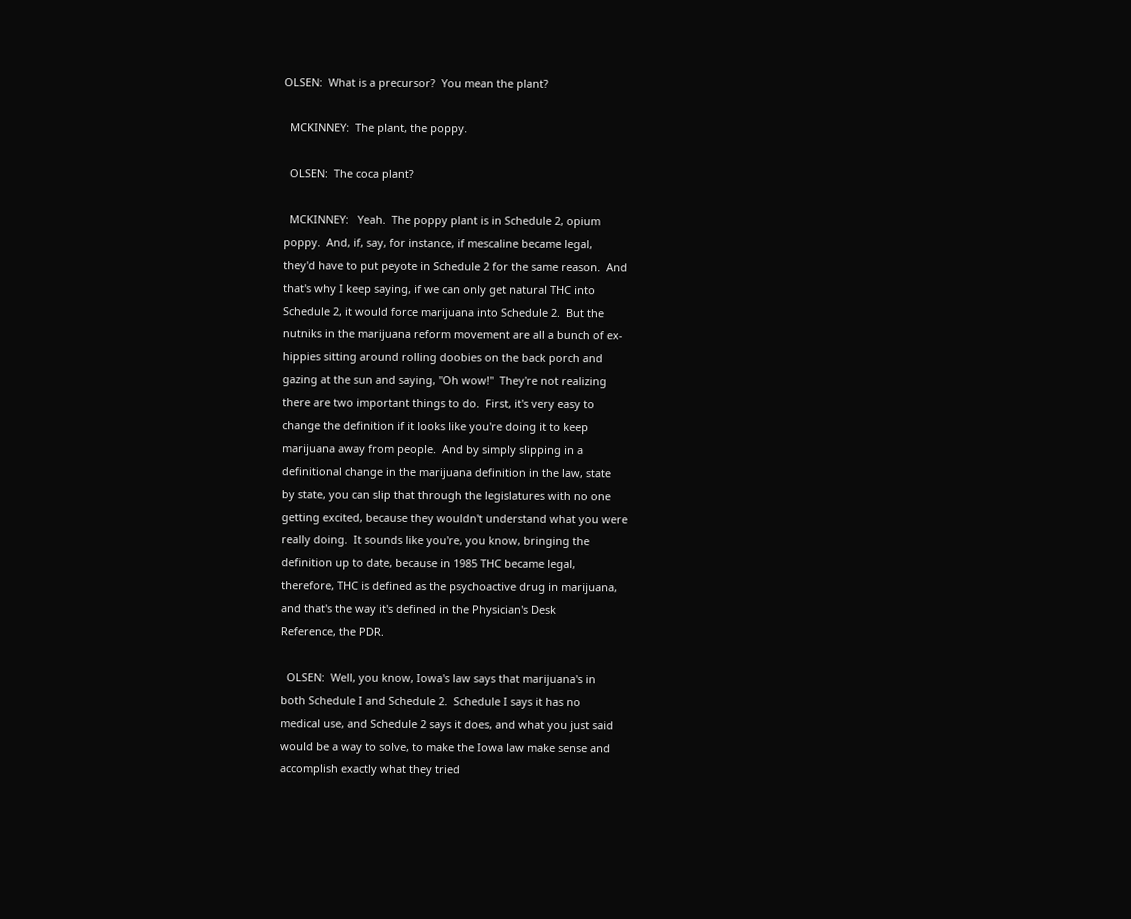OLSEN:  What is a precursor?  You mean the plant?

  MCKINNEY:  The plant, the poppy.

  OLSEN:  The coca plant?

  MCKINNEY:   Yeah.  The poppy plant is in Schedule 2, opium
poppy.  And, if, say, for instance, if mescaline became legal,
they'd have to put peyote in Schedule 2 for the same reason.  And
that's why I keep saying, if we can only get natural THC into
Schedule 2, it would force marijuana into Schedule 2.  But the
nutniks in the marijuana reform movement are all a bunch of ex-
hippies sitting around rolling doobies on the back porch and
gazing at the sun and saying, "Oh wow!"  They're not realizing
there are two important things to do.  First, it's very easy to
change the definition if it looks like you're doing it to keep
marijuana away from people.  And by simply slipping in a
definitional change in the marijuana definition in the law, state
by state, you can slip that through the legislatures with no one
getting excited, because they wouldn't understand what you were
really doing.  It sounds like you're, you know, bringing the
definition up to date, because in 1985 THC became legal,
therefore, THC is defined as the psychoactive drug in marijuana,
and that's the way it's defined in the Physician's Desk
Reference, the PDR.

  OLSEN:  Well, you know, Iowa's law says that marijuana's in
both Schedule I and Schedule 2.  Schedule I says it has no
medical use, and Schedule 2 says it does, and what you just said
would be a way to solve, to make the Iowa law make sense and
accomplish exactly what they tried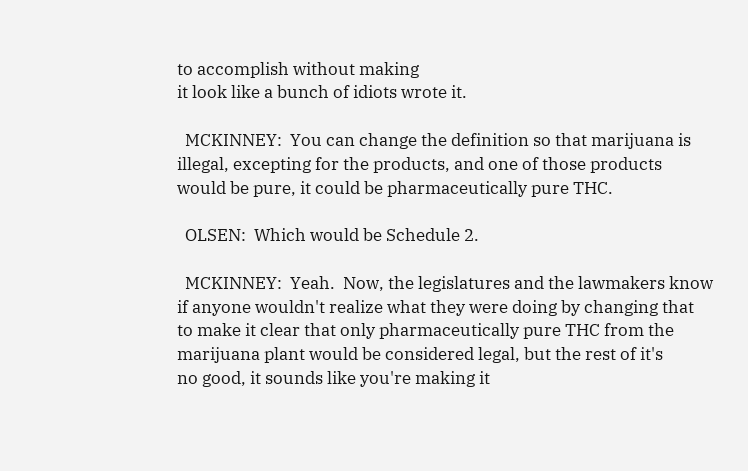to accomplish without making
it look like a bunch of idiots wrote it.

  MCKINNEY:  You can change the definition so that marijuana is
illegal, excepting for the products, and one of those products
would be pure, it could be pharmaceutically pure THC.

  OLSEN:  Which would be Schedule 2.

  MCKINNEY:  Yeah.  Now, the legislatures and the lawmakers know
if anyone wouldn't realize what they were doing by changing that
to make it clear that only pharmaceutically pure THC from the
marijuana plant would be considered legal, but the rest of it's
no good, it sounds like you're making it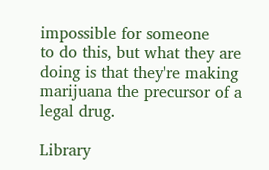impossible for someone
to do this, but what they are doing is that they're making
marijuana the precursor of a legal drug.

Library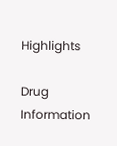Highlights

Drug Information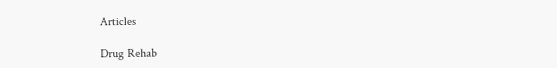Articles

Drug Rehab